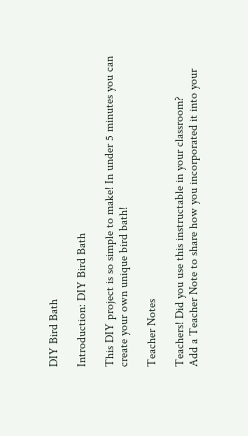DIY Bird Bath

Introduction: DIY Bird Bath

This DIY project is so simple to make! In under 5 minutes you can create your own unique bird bath!

Teacher Notes

Teachers! Did you use this instructable in your classroom?
Add a Teacher Note to share how you incorporated it into your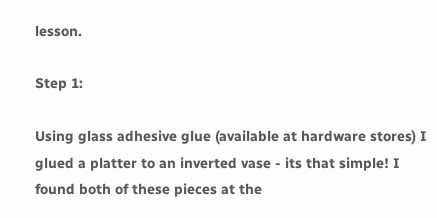lesson.

Step 1:

Using glass adhesive glue (available at hardware stores) I glued a platter to an inverted vase - its that simple! I found both of these pieces at the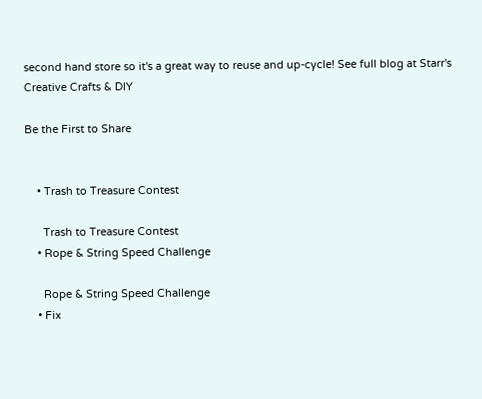second hand store so it's a great way to reuse and up-cycle! See full blog at Starr's Creative Crafts & DIY

Be the First to Share


    • Trash to Treasure Contest

      Trash to Treasure Contest
    • Rope & String Speed Challenge

      Rope & String Speed Challenge
    • Fix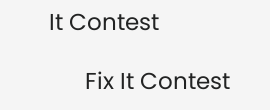It Contest

      Fix It Contest